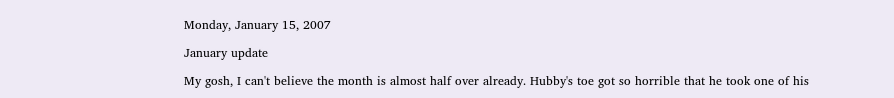Monday, January 15, 2007

January update

My gosh, I can't believe the month is almost half over already. Hubby's toe got so horrible that he took one of his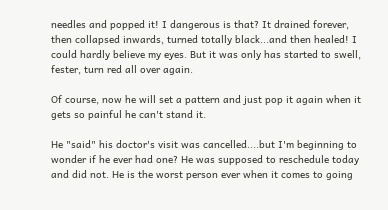needles and popped it! I dangerous is that? It drained forever, then collapsed inwards, turned totally black...and then healed! I could hardly believe my eyes. But it was only has started to swell, fester, turn red all over again.

Of course, now he will set a pattern and just pop it again when it gets so painful he can't stand it.

He "said" his doctor's visit was cancelled....but I'm beginning to wonder if he ever had one? He was supposed to reschedule today and did not. He is the worst person ever when it comes to going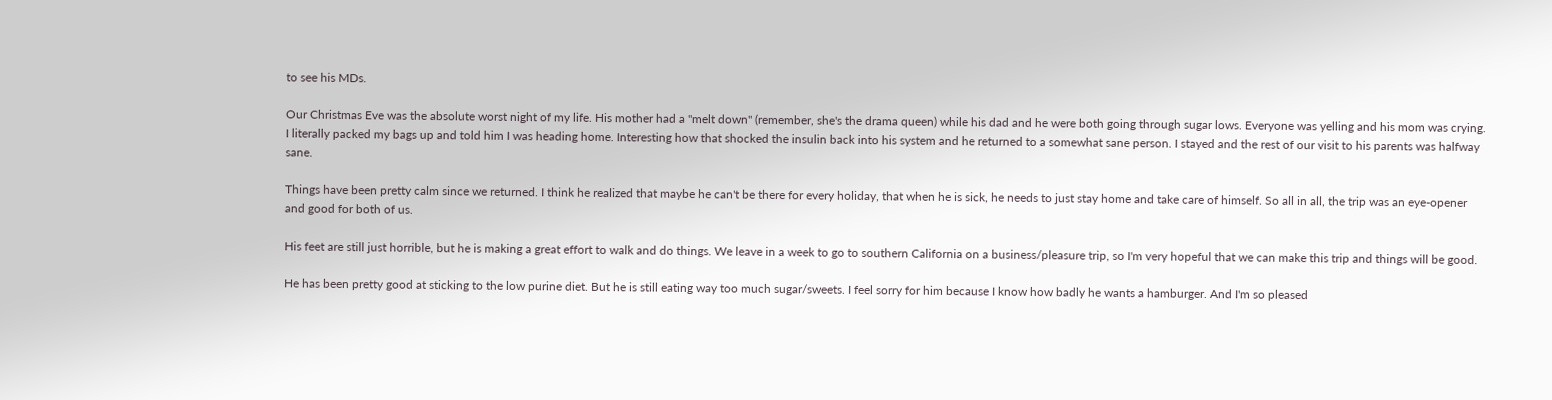to see his MDs.

Our Christmas Eve was the absolute worst night of my life. His mother had a "melt down" (remember, she's the drama queen) while his dad and he were both going through sugar lows. Everyone was yelling and his mom was crying. I literally packed my bags up and told him I was heading home. Interesting how that shocked the insulin back into his system and he returned to a somewhat sane person. I stayed and the rest of our visit to his parents was halfway sane.

Things have been pretty calm since we returned. I think he realized that maybe he can't be there for every holiday, that when he is sick, he needs to just stay home and take care of himself. So all in all, the trip was an eye-opener and good for both of us.

His feet are still just horrible, but he is making a great effort to walk and do things. We leave in a week to go to southern California on a business/pleasure trip, so I'm very hopeful that we can make this trip and things will be good.

He has been pretty good at sticking to the low purine diet. But he is still eating way too much sugar/sweets. I feel sorry for him because I know how badly he wants a hamburger. And I'm so pleased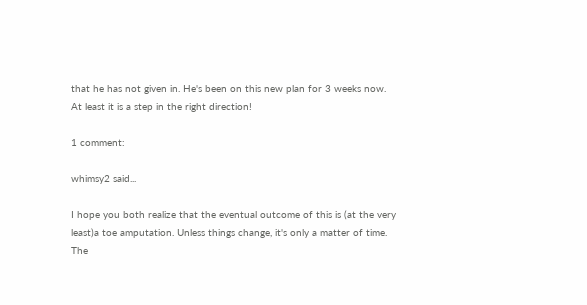that he has not given in. He's been on this new plan for 3 weeks now. At least it is a step in the right direction!

1 comment:

whimsy2 said...

I hope you both realize that the eventual outcome of this is (at the very least)a toe amputation. Unless things change, it's only a matter of time. The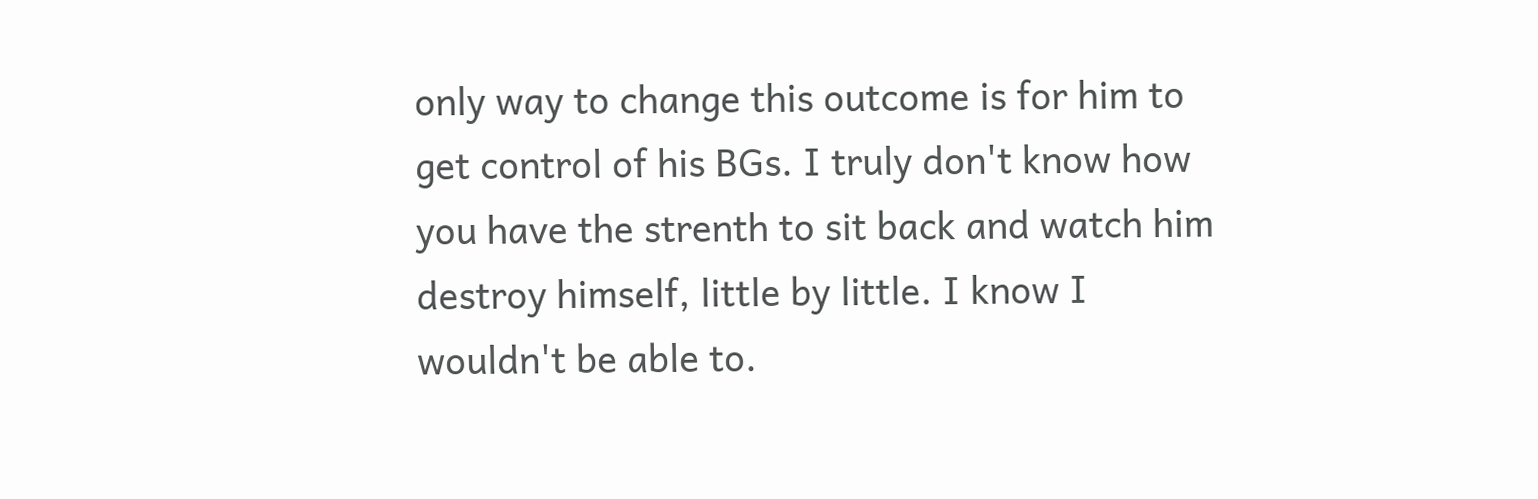only way to change this outcome is for him to get control of his BGs. I truly don't know how you have the strenth to sit back and watch him destroy himself, little by little. I know I wouldn't be able to.